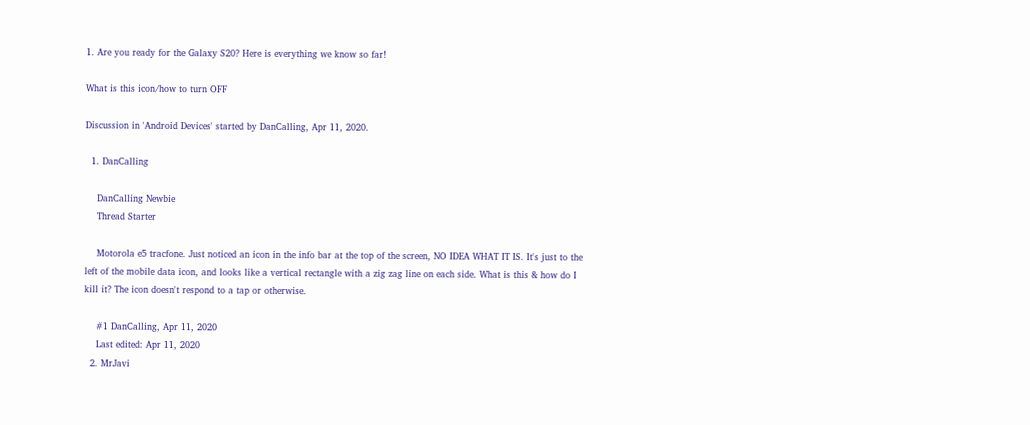1. Are you ready for the Galaxy S20? Here is everything we know so far!

What is this icon/how to turn OFF

Discussion in 'Android Devices' started by DanCalling, Apr 11, 2020.

  1. DanCalling

    DanCalling Newbie
    Thread Starter

    Motorola e5 tracfone. Just noticed an icon in the info bar at the top of the screen, NO IDEA WHAT IT IS. It's just to the left of the mobile data icon, and looks like a vertical rectangle with a zig zag line on each side. What is this & how do I kill it? The icon doesn't respond to a tap or otherwise.

    #1 DanCalling, Apr 11, 2020
    Last edited: Apr 11, 2020
  2. MrJavi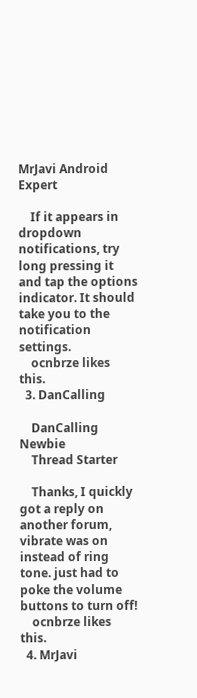MrJavi Android Expert

    If it appears in dropdown notifications, try long pressing it and tap the options indicator. It should take you to the notification settings.
    ocnbrze likes this.
  3. DanCalling

    DanCalling Newbie
    Thread Starter

    Thanks, I quickly got a reply on another forum, vibrate was on instead of ring tone. just had to poke the volume buttons to turn off!
    ocnbrze likes this.
  4. MrJavi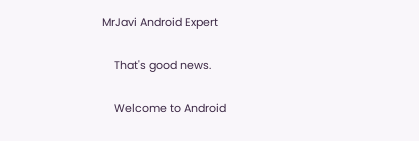MrJavi Android Expert

    That's good news.

    Welcome to Android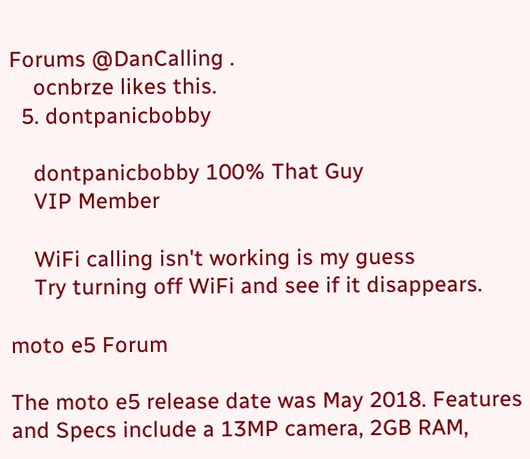Forums @DanCalling .
    ocnbrze likes this.
  5. dontpanicbobby

    dontpanicbobby 100% That Guy
    VIP Member

    WiFi calling isn't working is my guess
    Try turning off WiFi and see if it disappears.

moto e5 Forum

The moto e5 release date was May 2018. Features and Specs include a 13MP camera, 2GB RAM,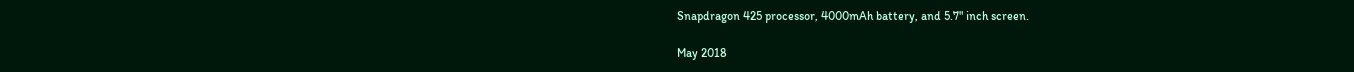Snapdragon 425 processor, 4000mAh battery, and 5.7" inch screen.

May 2018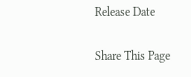Release Date

Share This Page